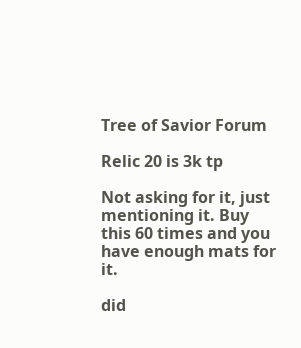Tree of Savior Forum

Relic 20 is 3k tp

Not asking for it, just mentioning it. Buy this 60 times and you have enough mats for it.

did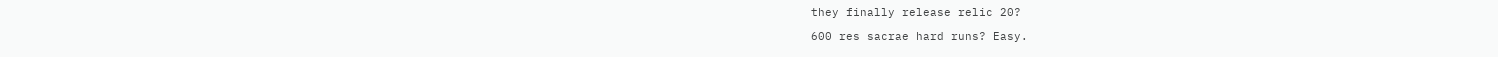they finally release relic 20?

600 res sacrae hard runs? Easy.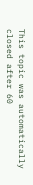This topic was automatically closed after 60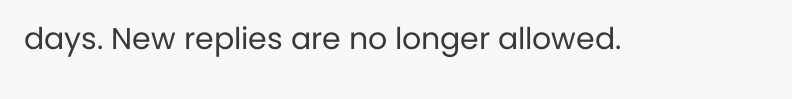days. New replies are no longer allowed.